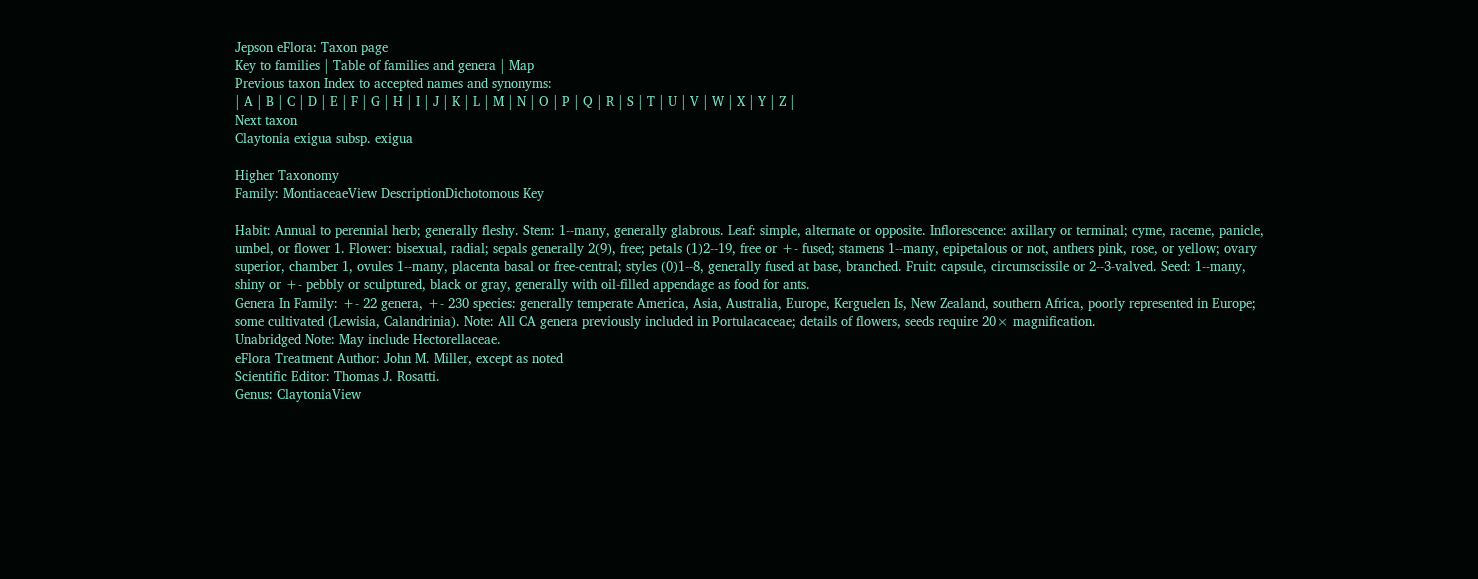Jepson eFlora: Taxon page
Key to families | Table of families and genera | Map
Previous taxon Index to accepted names and synonyms:
| A | B | C | D | E | F | G | H | I | J | K | L | M | N | O | P | Q | R | S | T | U | V | W | X | Y | Z |
Next taxon
Claytonia exigua subsp. exigua

Higher Taxonomy
Family: MontiaceaeView DescriptionDichotomous Key

Habit: Annual to perennial herb; generally fleshy. Stem: 1--many, generally glabrous. Leaf: simple, alternate or opposite. Inflorescence: axillary or terminal; cyme, raceme, panicle, umbel, or flower 1. Flower: bisexual, radial; sepals generally 2(9), free; petals (1)2--19, free or +- fused; stamens 1--many, epipetalous or not, anthers pink, rose, or yellow; ovary superior, chamber 1, ovules 1--many, placenta basal or free-central; styles (0)1--8, generally fused at base, branched. Fruit: capsule, circumscissile or 2--3-valved. Seed: 1--many, shiny or +- pebbly or sculptured, black or gray, generally with oil-filled appendage as food for ants.
Genera In Family: +- 22 genera, +- 230 species: generally temperate America, Asia, Australia, Europe, Kerguelen Is, New Zealand, southern Africa, poorly represented in Europe; some cultivated (Lewisia, Calandrinia). Note: All CA genera previously included in Portulacaceae; details of flowers, seeds require 20× magnification.
Unabridged Note: May include Hectorellaceae.
eFlora Treatment Author: John M. Miller, except as noted
Scientific Editor: Thomas J. Rosatti.
Genus: ClaytoniaView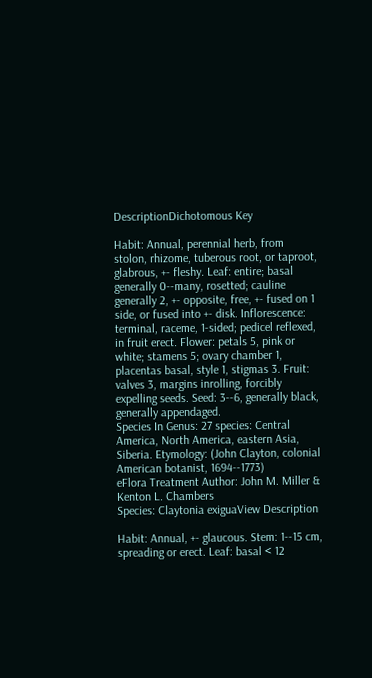DescriptionDichotomous Key

Habit: Annual, perennial herb, from stolon, rhizome, tuberous root, or taproot, glabrous, +- fleshy. Leaf: entire; basal generally 0--many, rosetted; cauline generally 2, +- opposite, free, +- fused on 1 side, or fused into +- disk. Inflorescence: terminal, raceme, 1-sided; pedicel reflexed, in fruit erect. Flower: petals 5, pink or white; stamens 5; ovary chamber 1, placentas basal, style 1, stigmas 3. Fruit: valves 3, margins inrolling, forcibly expelling seeds. Seed: 3--6, generally black, generally appendaged.
Species In Genus: 27 species: Central America, North America, eastern Asia, Siberia. Etymology: (John Clayton, colonial American botanist, 1694--1773)
eFlora Treatment Author: John M. Miller & Kenton L. Chambers
Species: Claytonia exiguaView Description

Habit: Annual, +- glaucous. Stem: 1--15 cm, spreading or erect. Leaf: basal < 12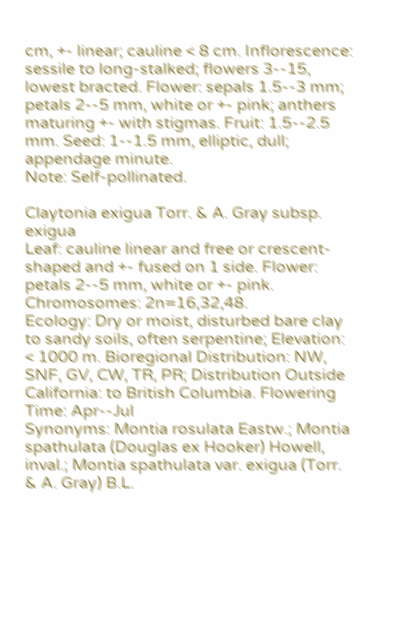cm, +- linear; cauline < 8 cm. Inflorescence: sessile to long-stalked; flowers 3--15, lowest bracted. Flower: sepals 1.5--3 mm; petals 2--5 mm, white or +- pink; anthers maturing +- with stigmas. Fruit: 1.5--2.5 mm. Seed: 1--1.5 mm, elliptic, dull; appendage minute.
Note: Self-pollinated.

Claytonia exigua Torr. & A. Gray subsp. exigua
Leaf: cauline linear and free or crescent-shaped and +- fused on 1 side. Flower: petals 2--5 mm, white or +- pink. Chromosomes: 2n=16,32,48.
Ecology: Dry or moist, disturbed bare clay to sandy soils, often serpentine; Elevation: < 1000 m. Bioregional Distribution: NW, SNF, GV, CW, TR, PR; Distribution Outside California: to British Columbia. Flowering Time: Apr--Jul
Synonyms: Montia rosulata Eastw.; Montia spathulata (Douglas ex Hooker) Howell, inval.; Montia spathulata var. exigua (Torr. & A. Gray) B.L.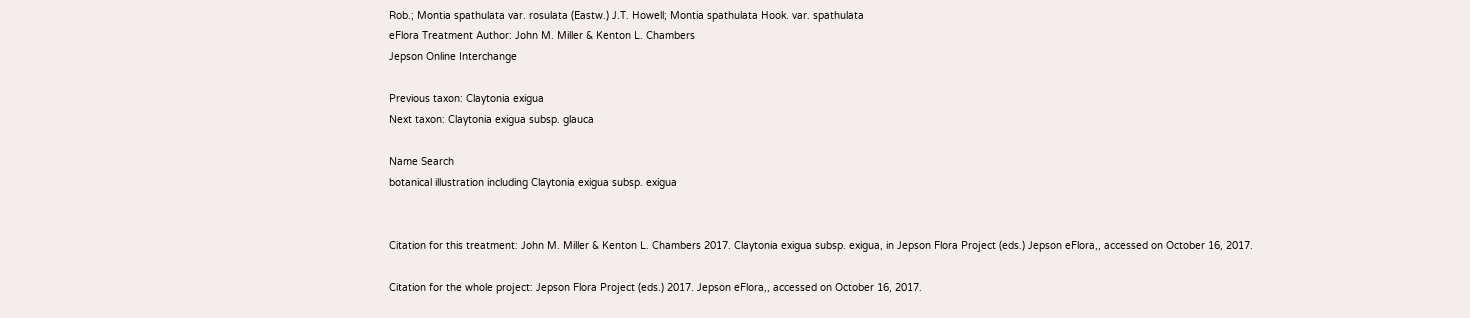Rob.; Montia spathulata var. rosulata (Eastw.) J.T. Howell; Montia spathulata Hook. var. spathulata
eFlora Treatment Author: John M. Miller & Kenton L. Chambers
Jepson Online Interchange

Previous taxon: Claytonia exigua
Next taxon: Claytonia exigua subsp. glauca

Name Search
botanical illustration including Claytonia exigua subsp. exigua


Citation for this treatment: John M. Miller & Kenton L. Chambers 2017. Claytonia exigua subsp. exigua, in Jepson Flora Project (eds.) Jepson eFlora,, accessed on October 16, 2017.

Citation for the whole project: Jepson Flora Project (eds.) 2017. Jepson eFlora,, accessed on October 16, 2017.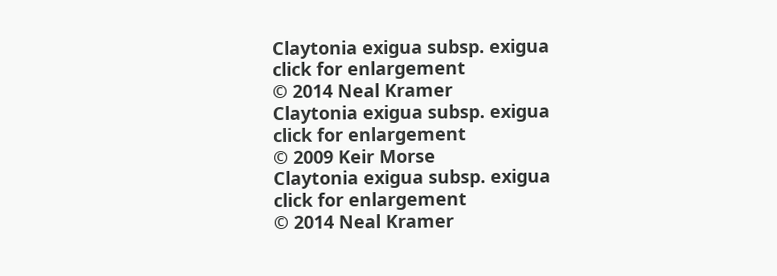Claytonia exigua subsp. exigua
click for enlargement
© 2014 Neal Kramer
Claytonia exigua subsp. exigua
click for enlargement
© 2009 Keir Morse
Claytonia exigua subsp. exigua
click for enlargement
© 2014 Neal Kramer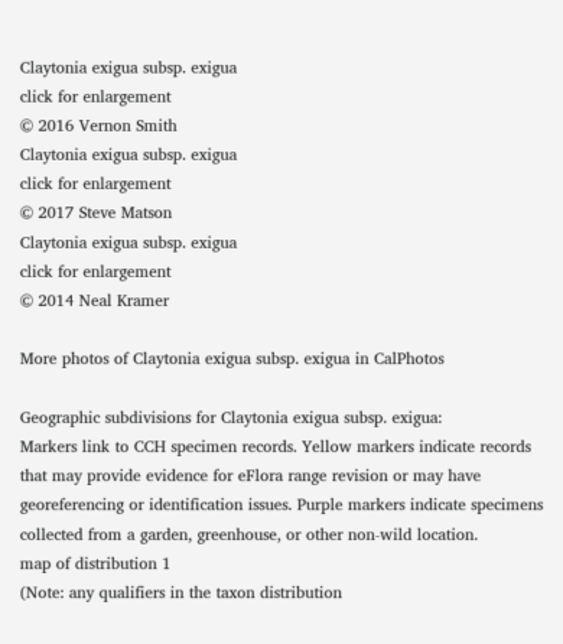Claytonia exigua subsp. exigua
click for enlargement
© 2016 Vernon Smith
Claytonia exigua subsp. exigua
click for enlargement
© 2017 Steve Matson
Claytonia exigua subsp. exigua
click for enlargement
© 2014 Neal Kramer

More photos of Claytonia exigua subsp. exigua in CalPhotos

Geographic subdivisions for Claytonia exigua subsp. exigua:
Markers link to CCH specimen records. Yellow markers indicate records that may provide evidence for eFlora range revision or may have georeferencing or identification issues. Purple markers indicate specimens collected from a garden, greenhouse, or other non-wild location.
map of distribution 1
(Note: any qualifiers in the taxon distribution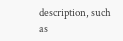description, such as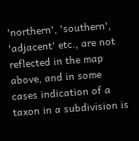'northern', 'southern', 'adjacent' etc., are not reflected in the map above, and in some cases indication of a taxon in a subdivision is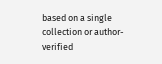based on a single collection or author-verified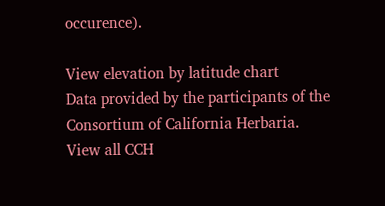occurence).

View elevation by latitude chart
Data provided by the participants of the Consortium of California Herbaria.
View all CCH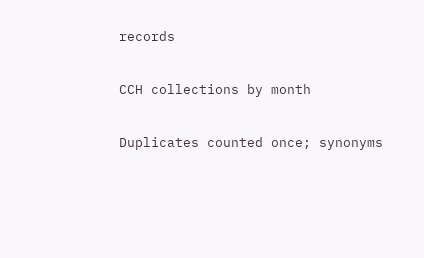records

CCH collections by month

Duplicates counted once; synonyms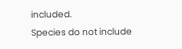included.
Species do not include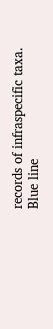records of infraspecific taxa.
Blue line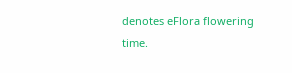denotes eFlora flowering time.